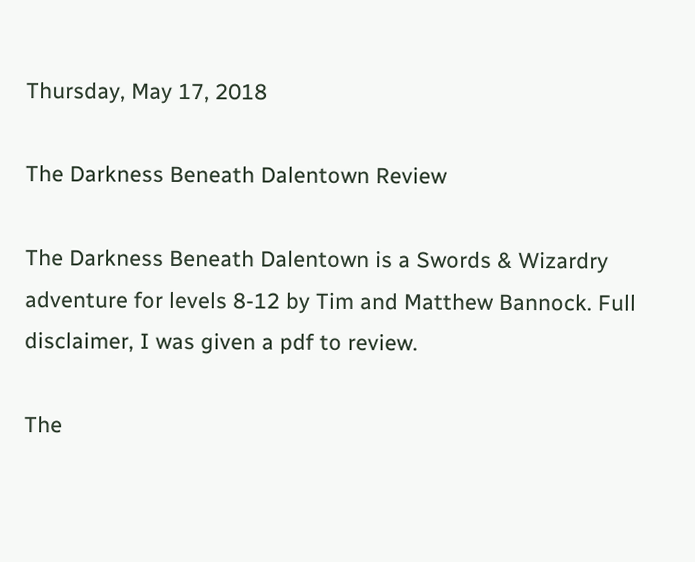Thursday, May 17, 2018

The Darkness Beneath Dalentown Review

The Darkness Beneath Dalentown is a Swords & Wizardry adventure for levels 8-12 by Tim and Matthew Bannock. Full disclaimer, I was given a pdf to review.

The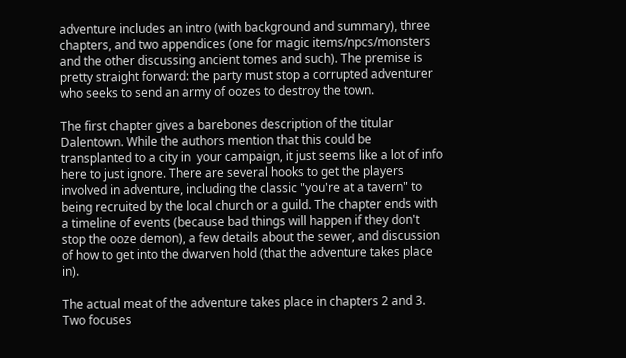adventure includes an intro (with background and summary), three chapters, and two appendices (one for magic items/npcs/monsters and the other discussing ancient tomes and such). The premise is pretty straight forward: the party must stop a corrupted adventurer who seeks to send an army of oozes to destroy the town.

The first chapter gives a barebones description of the titular Dalentown. While the authors mention that this could be transplanted to a city in  your campaign, it just seems like a lot of info here to just ignore. There are several hooks to get the players involved in adventure, including the classic "you're at a tavern" to being recruited by the local church or a guild. The chapter ends with a timeline of events (because bad things will happen if they don't stop the ooze demon), a few details about the sewer, and discussion of how to get into the dwarven hold (that the adventure takes place in).

The actual meat of the adventure takes place in chapters 2 and 3. Two focuses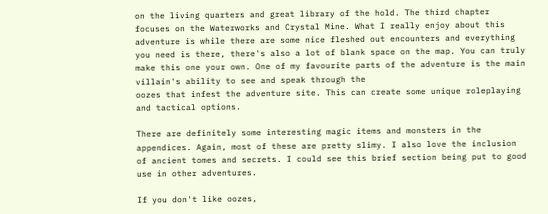on the living quarters and great library of the hold. The third chapter focuses on the Waterworks and Crystal Mine. What I really enjoy about this adventure is while there are some nice fleshed out encounters and everything you need is there, there's also a lot of blank space on the map. You can truly make this one your own. One of my favourite parts of the adventure is the main villain's ability to see and speak through the
oozes that infest the adventure site. This can create some unique roleplaying and tactical options.

There are definitely some interesting magic items and monsters in the appendices. Again, most of these are pretty slimy. I also love the inclusion of ancient tomes and secrets. I could see this brief section being put to good use in other adventures.

If you don't like oozes,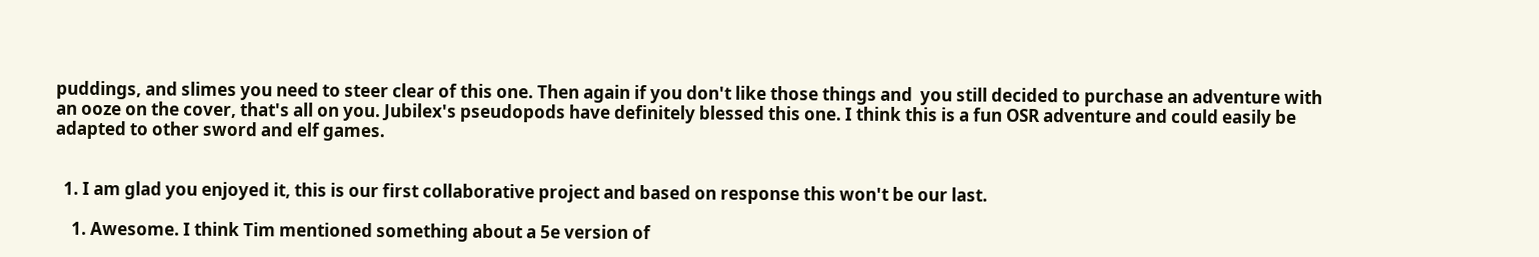puddings, and slimes you need to steer clear of this one. Then again if you don't like those things and  you still decided to purchase an adventure with an ooze on the cover, that's all on you. Jubilex's pseudopods have definitely blessed this one. I think this is a fun OSR adventure and could easily be adapted to other sword and elf games.


  1. I am glad you enjoyed it, this is our first collaborative project and based on response this won't be our last.

    1. Awesome. I think Tim mentioned something about a 5e version of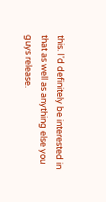this. I'd definitely be interested in that as well as anything else you guys release.